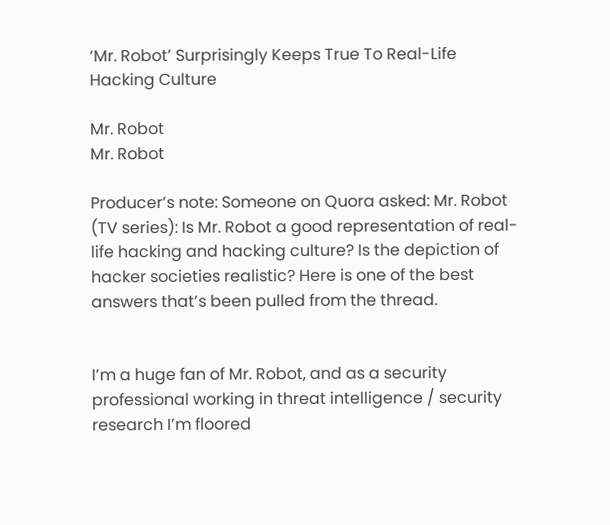‘Mr. Robot’ Surprisingly Keeps True To Real-Life Hacking Culture

Mr. Robot
Mr. Robot

Producer’s note: Someone on Quora asked: Mr. Robot (TV series): Is Mr. Robot a good representation of real-life hacking and hacking culture? Is the depiction of hacker societies realistic? Here is one of the best answers that’s been pulled from the thread.


I’m a huge fan of Mr. Robot, and as a security professional working in threat intelligence / security research I’m floored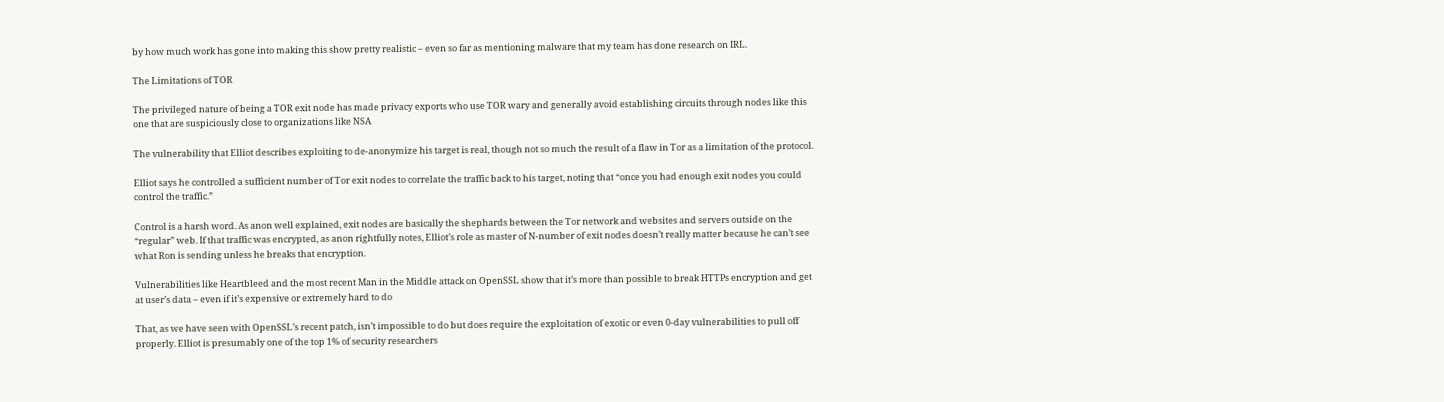by how much work has gone into making this show pretty realistic – even so far as mentioning malware that my team has done research on IRL.

The Limitations of TOR

The privileged nature of being a TOR exit node has made privacy exports who use TOR wary and generally avoid establishing circuits through nodes like this one that are suspiciously close to organizations like NSA

The vulnerability that Elliot describes exploiting to de-anonymize his target is real, though not so much the result of a flaw in Tor as a limitation of the protocol.

Elliot says he controlled a sufficient number of Tor exit nodes to correlate the traffic back to his target, noting that “once you had enough exit nodes you could control the traffic.”

Control is a harsh word. As anon well explained, exit nodes are basically the shephards between the Tor network and websites and servers outside on the “regular” web. If that traffic was encrypted, as anon rightfully notes, Elliot’s role as master of N-number of exit nodes doesn’t really matter because he can’t see what Ron is sending unless he breaks that encryption.

Vulnerabilities like Heartbleed and the most recent Man in the Middle attack on OpenSSL show that it’s more than possible to break HTTPs encryption and get at user’s data – even if it’s expensive or extremely hard to do

That, as we have seen with OpenSSL’s recent patch, isn’t impossible to do but does require the exploitation of exotic or even 0-day vulnerabilities to pull off properly. Elliot is presumably one of the top 1% of security researchers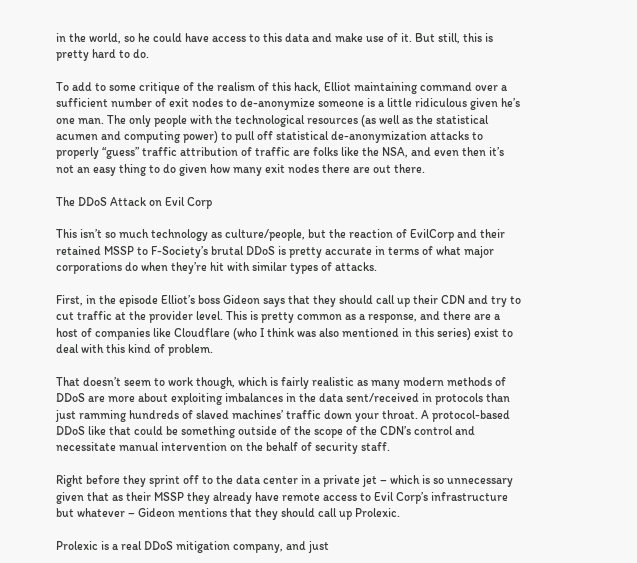in the world, so he could have access to this data and make use of it. But still, this is pretty hard to do.

To add to some critique of the realism of this hack, Elliot maintaining command over a sufficient number of exit nodes to de-anonymize someone is a little ridiculous given he’s one man. The only people with the technological resources (as well as the statistical acumen and computing power) to pull off statistical de-anonymization attacks to properly “guess” traffic attribution of traffic are folks like the NSA, and even then it’s not an easy thing to do given how many exit nodes there are out there.

The DDoS Attack on Evil Corp

This isn’t so much technology as culture/people, but the reaction of EvilCorp and their retained MSSP to F-Society’s brutal DDoS is pretty accurate in terms of what major corporations do when they’re hit with similar types of attacks.

First, in the episode Elliot’s boss Gideon says that they should call up their CDN and try to cut traffic at the provider level. This is pretty common as a response, and there are a host of companies like Cloudflare (who I think was also mentioned in this series) exist to deal with this kind of problem.

That doesn’t seem to work though, which is fairly realistic as many modern methods of DDoS are more about exploiting imbalances in the data sent/received in protocols than just ramming hundreds of slaved machines’ traffic down your throat. A protocol-based DDoS like that could be something outside of the scope of the CDN’s control and necessitate manual intervention on the behalf of security staff.

Right before they sprint off to the data center in a private jet – which is so unnecessary given that as their MSSP they already have remote access to Evil Corp’s infrastructure but whatever – Gideon mentions that they should call up Prolexic.

Prolexic is a real DDoS mitigation company, and just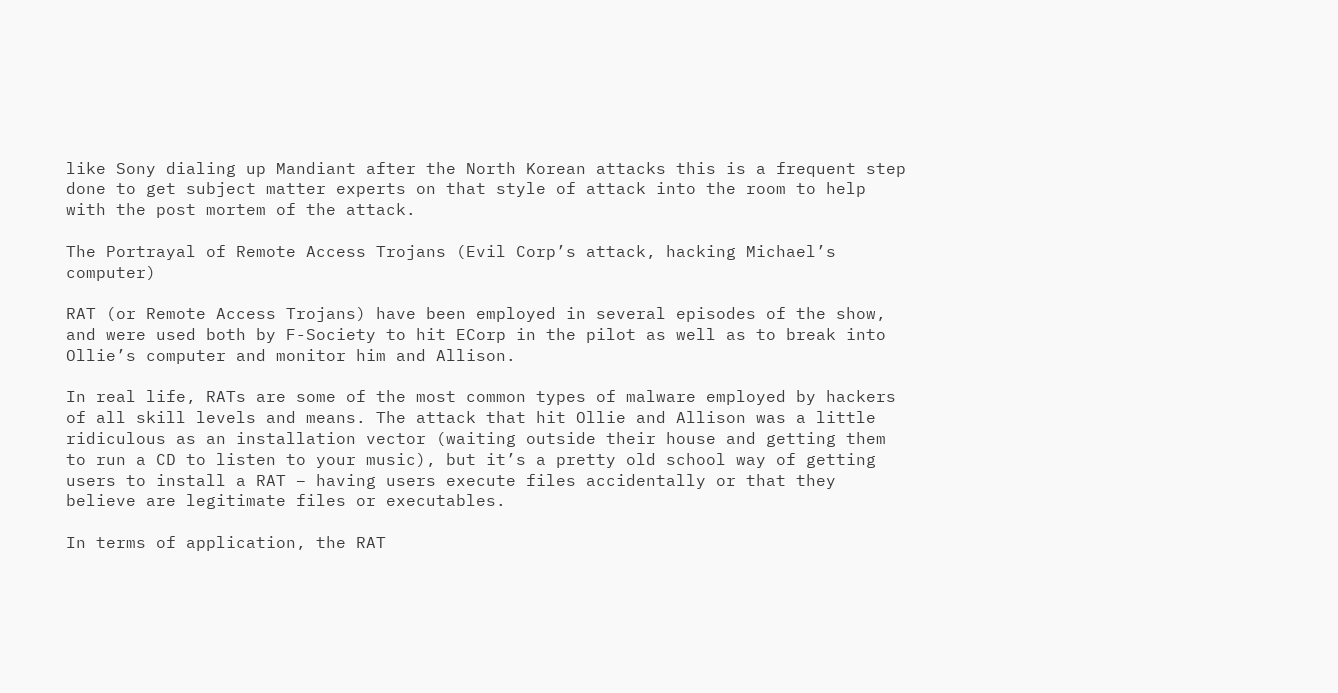like Sony dialing up Mandiant after the North Korean attacks this is a frequent step done to get subject matter experts on that style of attack into the room to help with the post mortem of the attack.

The Portrayal of Remote Access Trojans (Evil Corp’s attack, hacking Michael’s computer)

RAT (or Remote Access Trojans) have been employed in several episodes of the show, and were used both by F-Society to hit ECorp in the pilot as well as to break into Ollie’s computer and monitor him and Allison.

In real life, RATs are some of the most common types of malware employed by hackers of all skill levels and means. The attack that hit Ollie and Allison was a little ridiculous as an installation vector (waiting outside their house and getting them to run a CD to listen to your music), but it’s a pretty old school way of getting users to install a RAT – having users execute files accidentally or that they believe are legitimate files or executables.

In terms of application, the RAT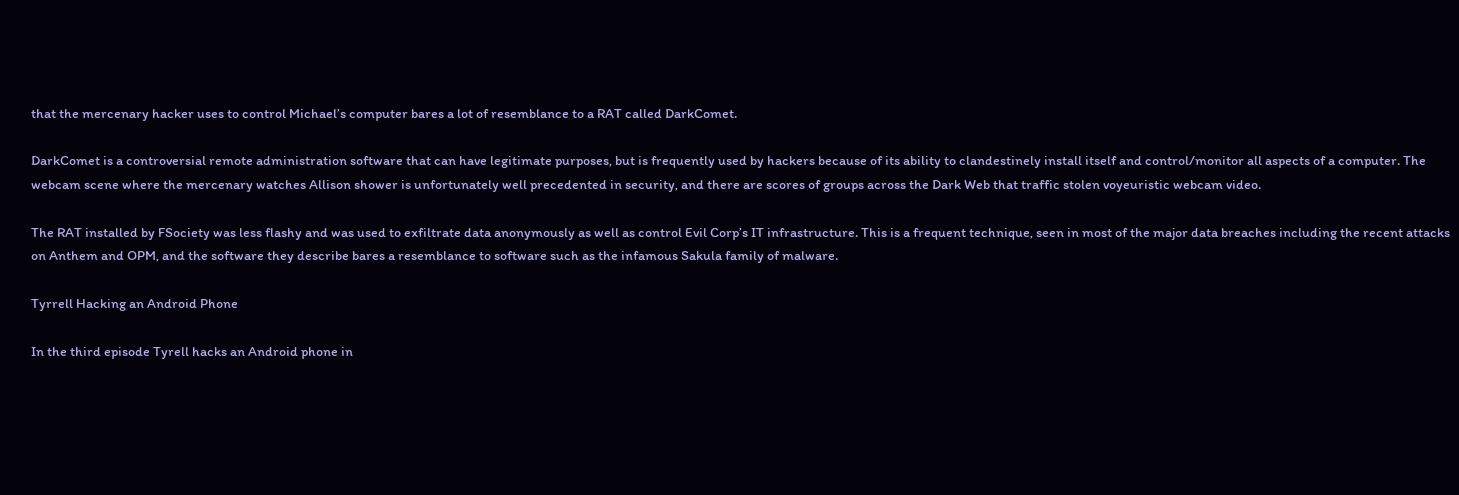that the mercenary hacker uses to control Michael’s computer bares a lot of resemblance to a RAT called DarkComet.

DarkComet is a controversial remote administration software that can have legitimate purposes, but is frequently used by hackers because of its ability to clandestinely install itself and control/monitor all aspects of a computer. The webcam scene where the mercenary watches Allison shower is unfortunately well precedented in security, and there are scores of groups across the Dark Web that traffic stolen voyeuristic webcam video.

The RAT installed by FSociety was less flashy and was used to exfiltrate data anonymously as well as control Evil Corp’s IT infrastructure. This is a frequent technique, seen in most of the major data breaches including the recent attacks on Anthem and OPM, and the software they describe bares a resemblance to software such as the infamous Sakula family of malware.

Tyrrell Hacking an Android Phone

In the third episode Tyrell hacks an Android phone in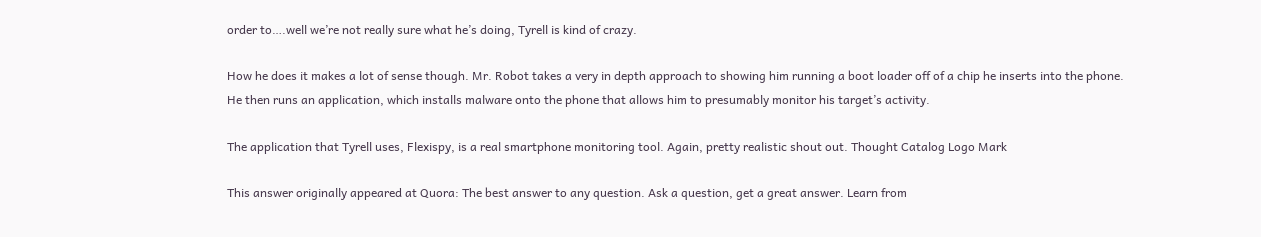order to….well we’re not really sure what he’s doing, Tyrell is kind of crazy.

How he does it makes a lot of sense though. Mr. Robot takes a very in depth approach to showing him running a boot loader off of a chip he inserts into the phone. He then runs an application, which installs malware onto the phone that allows him to presumably monitor his target’s activity.

The application that Tyrell uses, Flexispy, is a real smartphone monitoring tool. Again, pretty realistic shout out. Thought Catalog Logo Mark

This answer originally appeared at Quora: The best answer to any question. Ask a question, get a great answer. Learn from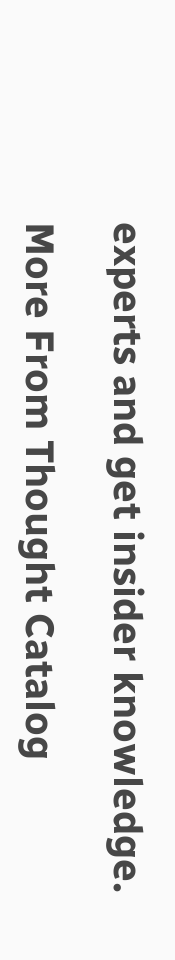experts and get insider knowledge.

More From Thought Catalog